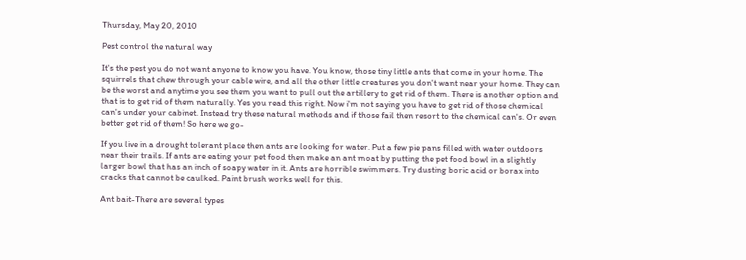Thursday, May 20, 2010

Pest control the natural way

It's the pest you do not want anyone to know you have. You know, those tiny little ants that come in your home. The squirrels that chew through your cable wire, and all the other little creatures you don't want near your home. They can be the worst and anytime you see them you want to pull out the artillery to get rid of them. There is another option and that is to get rid of them naturally. Yes you read this right. Now i'm not saying you have to get rid of those chemical can's under your cabinet. Instead try these natural methods and if those fail then resort to the chemical can's. Or even better get rid of them! So here we go-

If you live in a drought tolerant place then ants are looking for water. Put a few pie pans filled with water outdoors near their trails. If ants are eating your pet food then make an ant moat by putting the pet food bowl in a slightly larger bowl that has an inch of soapy water in it. Ants are horrible swimmers. Try dusting boric acid or borax into cracks that cannot be caulked. Paint brush works well for this.

Ant bait-There are several types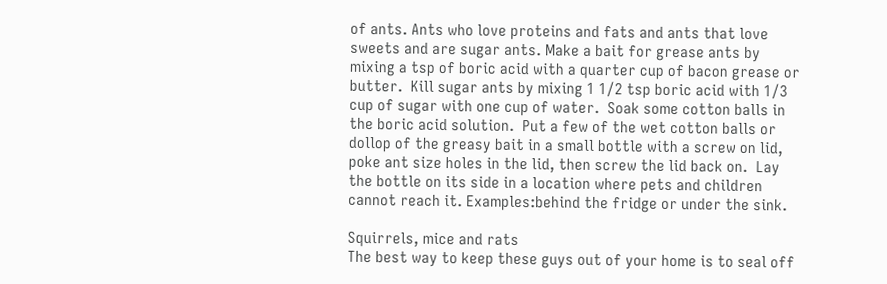of ants. Ants who love proteins and fats and ants that love sweets and are sugar ants. Make a bait for grease ants by mixing a tsp of boric acid with a quarter cup of bacon grease or butter.  Kill sugar ants by mixing 1 1/2 tsp boric acid with 1/3 cup of sugar with one cup of water.  Soak some cotton balls in the boric acid solution.  Put a few of the wet cotton balls or dollop of the greasy bait in a small bottle with a screw on lid, poke ant size holes in the lid, then screw the lid back on.  Lay the bottle on its side in a location where pets and children cannot reach it. Examples:behind the fridge or under the sink.

Squirrels, mice and rats
The best way to keep these guys out of your home is to seal off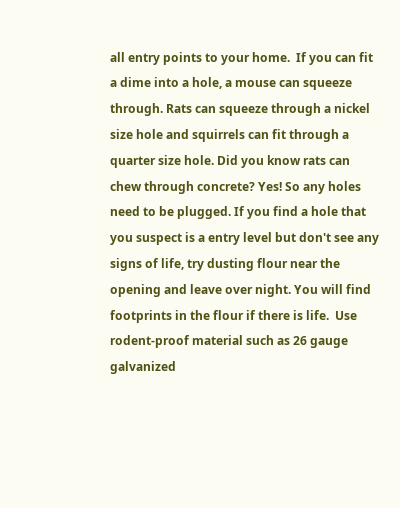all entry points to your home.  If you can fit a dime into a hole, a mouse can squeeze through. Rats can squeeze through a nickel size hole and squirrels can fit through a quarter size hole. Did you know rats can chew through concrete? Yes! So any holes need to be plugged. If you find a hole that you suspect is a entry level but don't see any signs of life, try dusting flour near the opening and leave over night. You will find footprints in the flour if there is life.  Use rodent-proof material such as 26 gauge galvanized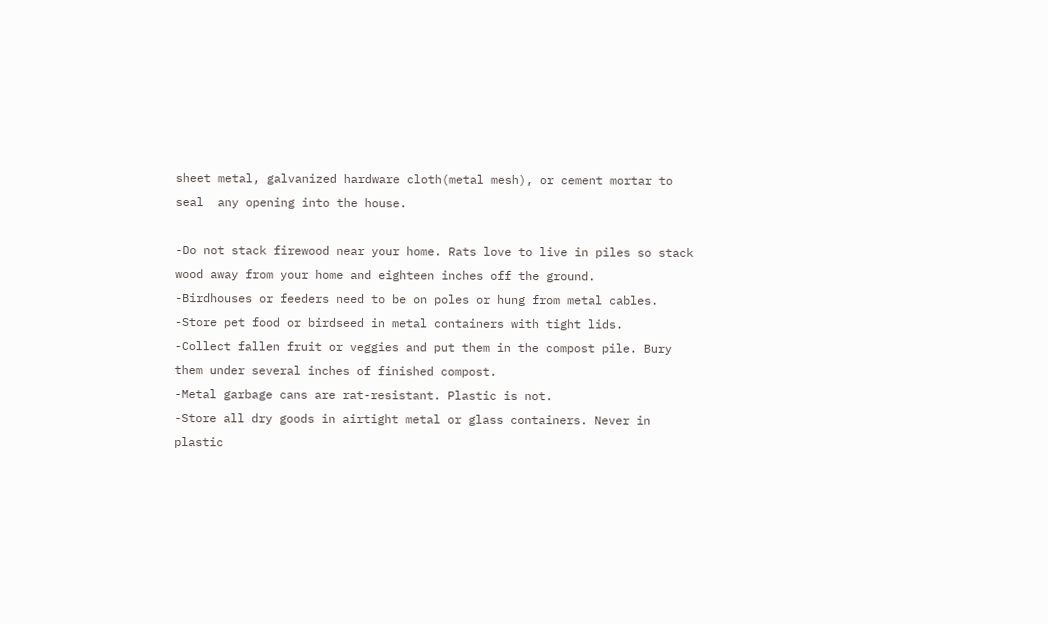sheet metal, galvanized hardware cloth(metal mesh), or cement mortar to seal  any opening into the house.

-Do not stack firewood near your home. Rats love to live in piles so stack wood away from your home and eighteen inches off the ground.
-Birdhouses or feeders need to be on poles or hung from metal cables.
-Store pet food or birdseed in metal containers with tight lids.
-Collect fallen fruit or veggies and put them in the compost pile. Bury them under several inches of finished compost.
-Metal garbage cans are rat-resistant. Plastic is not.
-Store all dry goods in airtight metal or glass containers. Never in plastic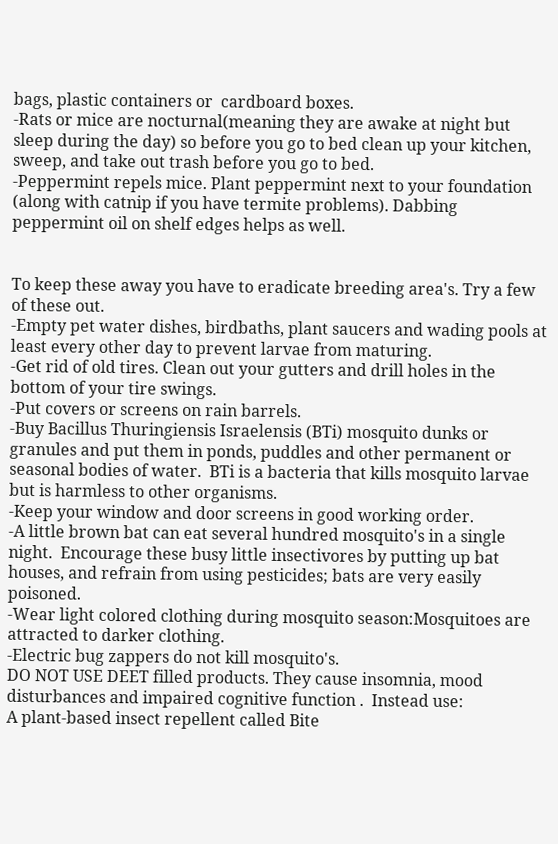bags, plastic containers or  cardboard boxes.
-Rats or mice are nocturnal(meaning they are awake at night but sleep during the day) so before you go to bed clean up your kitchen, sweep, and take out trash before you go to bed.
-Peppermint repels mice. Plant peppermint next to your foundation (along with catnip if you have termite problems). Dabbing peppermint oil on shelf edges helps as well.


To keep these away you have to eradicate breeding area's. Try a few of these out.
-Empty pet water dishes, birdbaths, plant saucers and wading pools at least every other day to prevent larvae from maturing.
-Get rid of old tires. Clean out your gutters and drill holes in the bottom of your tire swings.
-Put covers or screens on rain barrels.
-Buy Bacillus Thuringiensis Israelensis (BTi) mosquito dunks or granules and put them in ponds, puddles and other permanent or seasonal bodies of water.  BTi is a bacteria that kills mosquito larvae but is harmless to other organisms.
-Keep your window and door screens in good working order.
-A little brown bat can eat several hundred mosquito's in a single night.  Encourage these busy little insectivores by putting up bat houses, and refrain from using pesticides; bats are very easily poisoned.
-Wear light colored clothing during mosquito season:Mosquitoes are attracted to darker clothing.
-Electric bug zappers do not kill mosquito's.
DO NOT USE DEET filled products. They cause insomnia, mood disturbances and impaired cognitive function .  Instead use:
A plant-based insect repellent called Bite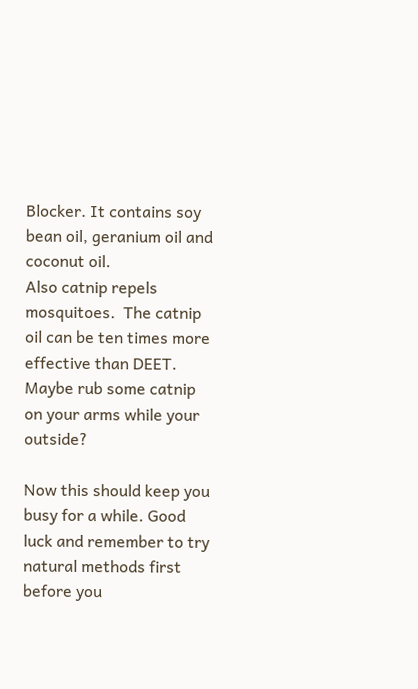Blocker. It contains soy bean oil, geranium oil and coconut oil.
Also catnip repels mosquitoes.  The catnip oil can be ten times more effective than DEET. Maybe rub some catnip on your arms while your outside?

Now this should keep you busy for a while. Good luck and remember to try natural methods first before you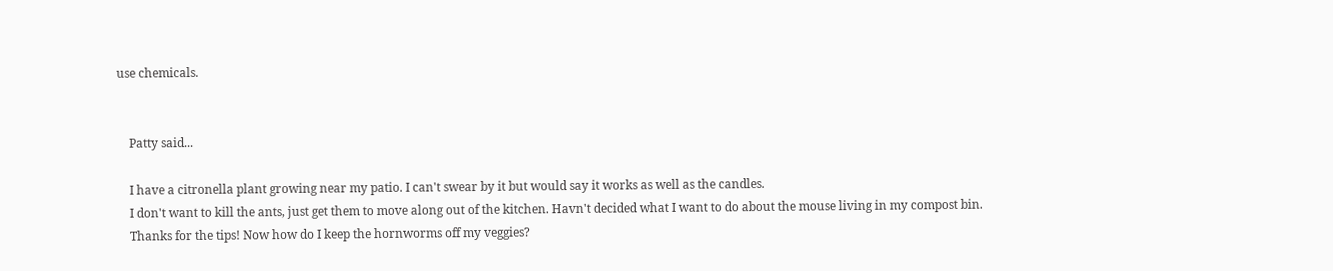use chemicals.


    Patty said...

    I have a citronella plant growing near my patio. I can't swear by it but would say it works as well as the candles.
    I don't want to kill the ants, just get them to move along out of the kitchen. Havn't decided what I want to do about the mouse living in my compost bin.
    Thanks for the tips! Now how do I keep the hornworms off my veggies?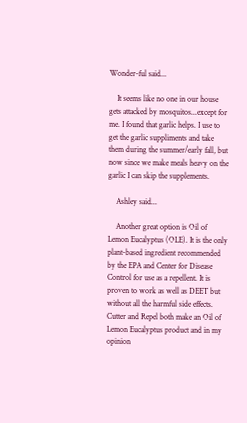Wonder-ful said...

    It seems like no one in our house gets attacked by mosquitos...except for me. I found that garlic helps. I use to get the garlic suppliments and take them during the summer/early fall, but now since we make meals heavy on the garlic I can skip the supplements.

    Ashley said...

    Another great option is Oil of Lemon Eucalyptus (OLE). It is the only plant-based ingredient recommended by the EPA and Center for Disease Control for use as a repellent. It is proven to work as well as DEET but without all the harmful side effects. Cutter and Repel both make an Oil of Lemon Eucalyptus product and in my opinion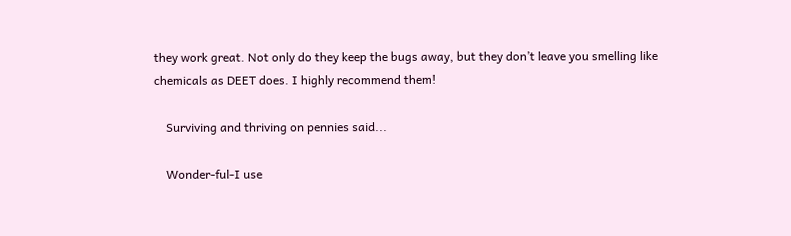they work great. Not only do they keep the bugs away, but they don’t leave you smelling like chemicals as DEET does. I highly recommend them!

    Surviving and thriving on pennies said...

    Wonder-ful-I use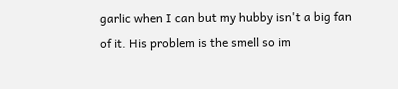garlic when I can but my hubby isn't a big fan of it. His problem is the smell so im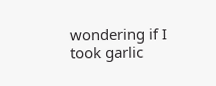wondering if I took garlic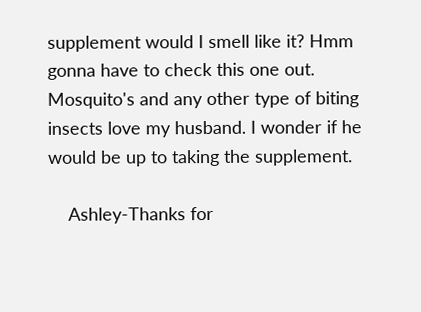supplement would I smell like it? Hmm gonna have to check this one out. Mosquito's and any other type of biting insects love my husband. I wonder if he would be up to taking the supplement.

    Ashley-Thanks for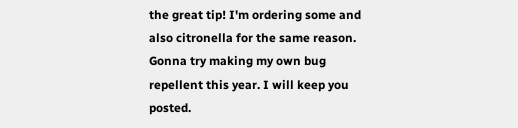the great tip! I'm ordering some and also citronella for the same reason. Gonna try making my own bug repellent this year. I will keep you posted.